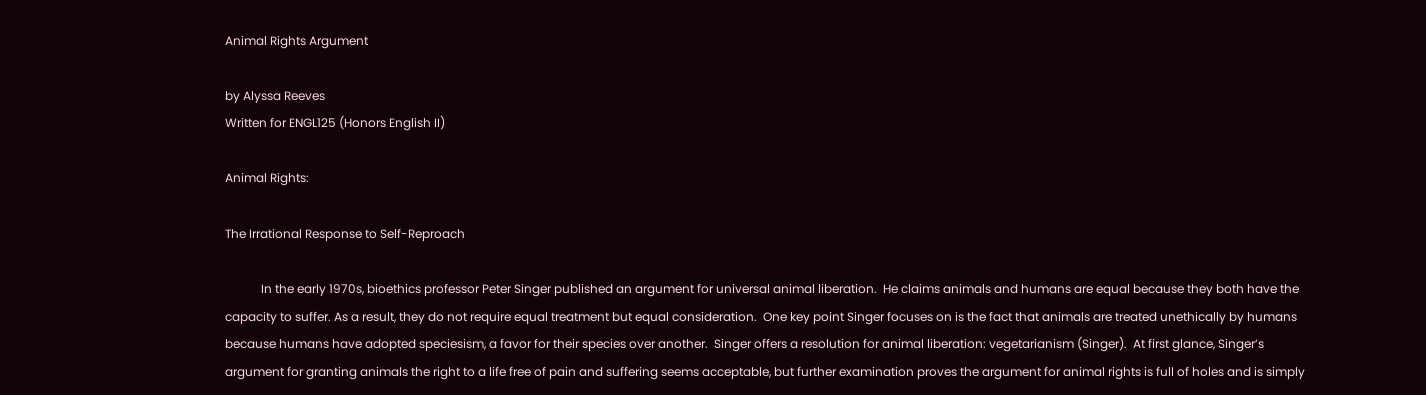Animal Rights Argument

by Alyssa Reeves
Written for ENGL125 (Honors English II)

Animal Rights:

The Irrational Response to Self-Reproach

            In the early 1970s, bioethics professor Peter Singer published an argument for universal animal liberation.  He claims animals and humans are equal because they both have the capacity to suffer. As a result, they do not require equal treatment but equal consideration.  One key point Singer focuses on is the fact that animals are treated unethically by humans because humans have adopted speciesism, a favor for their species over another.  Singer offers a resolution for animal liberation: vegetarianism (Singer).  At first glance, Singer’s argument for granting animals the right to a life free of pain and suffering seems acceptable, but further examination proves the argument for animal rights is full of holes and is simply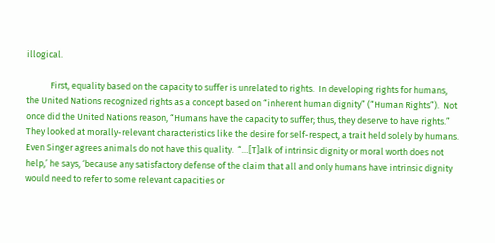illogical.

            First, equality based on the capacity to suffer is unrelated to rights.  In developing rights for humans, the United Nations recognized rights as a concept based on “inherent human dignity” (“Human Rights”).  Not once did the United Nations reason, “Humans have the capacity to suffer; thus, they deserve to have rights.”  They looked at morally-relevant characteristics like the desire for self-respect, a trait held solely by humans.  Even Singer agrees animals do not have this quality.  “…[T]alk of intrinsic dignity or moral worth does not help,’ he says, ‘because any satisfactory defense of the claim that all and only humans have intrinsic dignity would need to refer to some relevant capacities or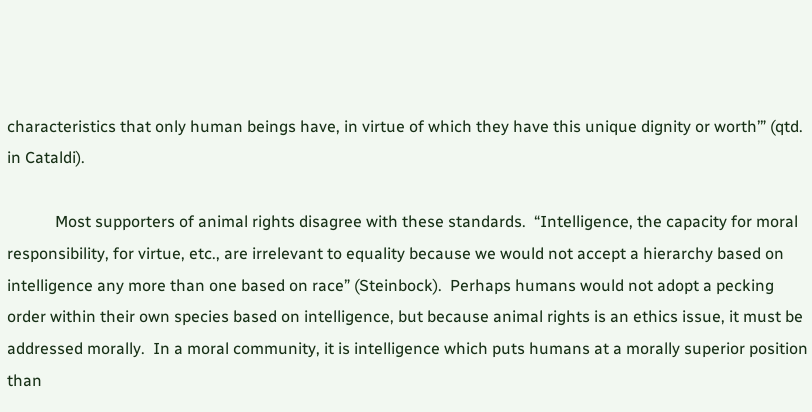characteristics that only human beings have, in virtue of which they have this unique dignity or worth’” (qtd. in Cataldi).

            Most supporters of animal rights disagree with these standards.  “Intelligence, the capacity for moral responsibility, for virtue, etc., are irrelevant to equality because we would not accept a hierarchy based on intelligence any more than one based on race” (Steinbock).  Perhaps humans would not adopt a pecking order within their own species based on intelligence, but because animal rights is an ethics issue, it must be addressed morally.  In a moral community, it is intelligence which puts humans at a morally superior position than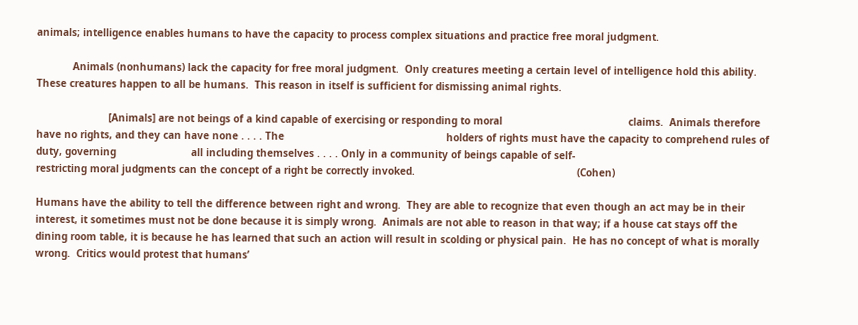animals; intelligence enables humans to have the capacity to process complex situations and practice free moral judgment.

            Animals (nonhumans) lack the capacity for free moral judgment.  Only creatures meeting a certain level of intelligence hold this ability.  These creatures happen to all be humans.  This reason in itself is sufficient for dismissing animal rights.

                        [Animals] are not beings of a kind capable of exercising or responding to moral                                          claims.  Animals therefore have no rights, and they can have none . . . . The                                                      holders of rights must have the capacity to comprehend rules of duty, governing                         all including themselves . . . . Only in a community of beings capable of self-                                                     restricting moral judgments can the concept of a right be correctly invoked.                                                      (Cohen)

Humans have the ability to tell the difference between right and wrong.  They are able to recognize that even though an act may be in their interest, it sometimes must not be done because it is simply wrong.  Animals are not able to reason in that way; if a house cat stays off the dining room table, it is because he has learned that such an action will result in scolding or physical pain.  He has no concept of what is morally wrong.  Critics would protest that humans’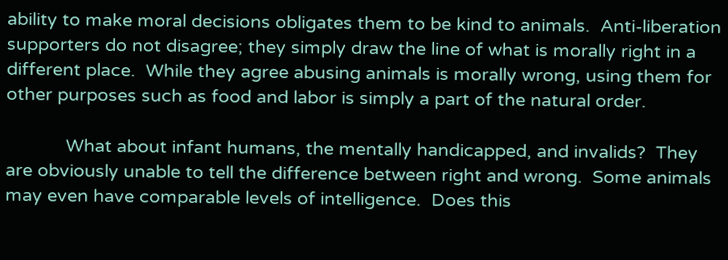ability to make moral decisions obligates them to be kind to animals.  Anti-liberation supporters do not disagree; they simply draw the line of what is morally right in a different place.  While they agree abusing animals is morally wrong, using them for other purposes such as food and labor is simply a part of the natural order.

            What about infant humans, the mentally handicapped, and invalids?  They are obviously unable to tell the difference between right and wrong.  Some animals may even have comparable levels of intelligence.  Does this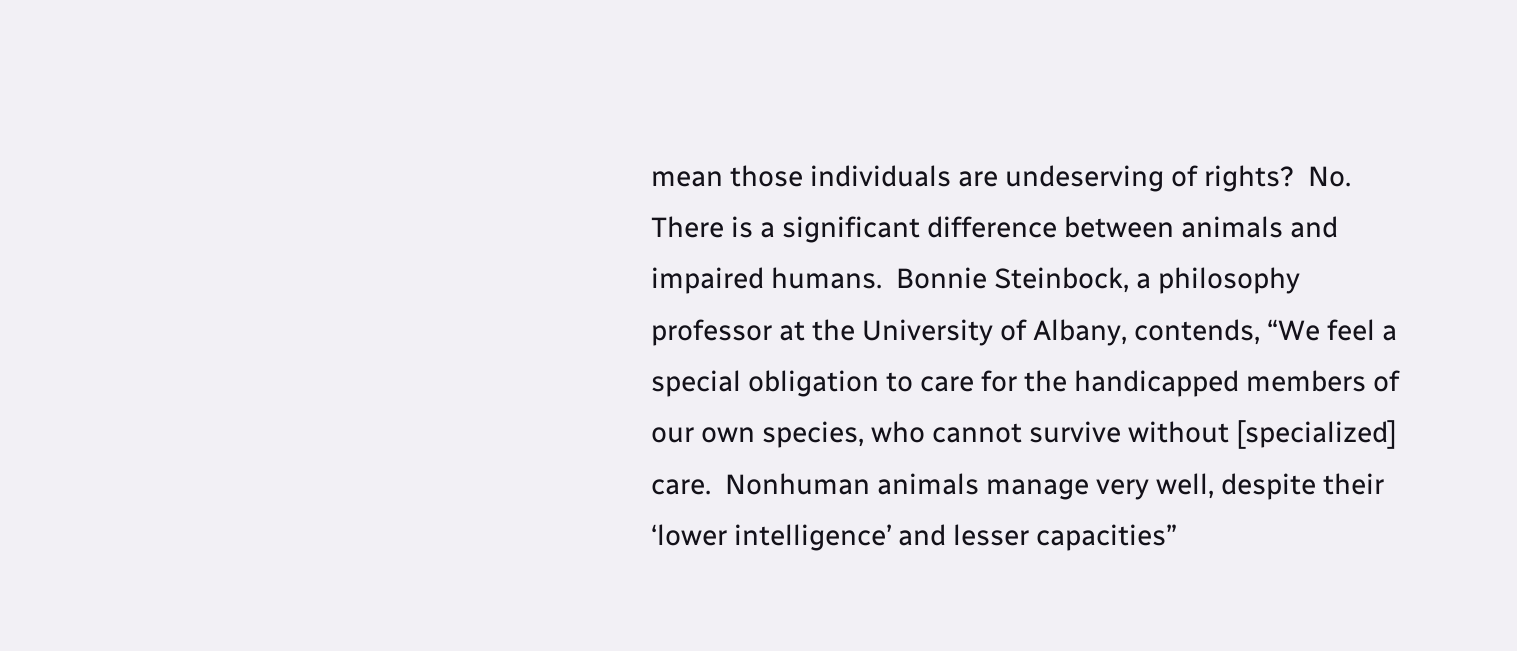mean those individuals are undeserving of rights?  No.  There is a significant difference between animals and impaired humans.  Bonnie Steinbock, a philosophy professor at the University of Albany, contends, “We feel a special obligation to care for the handicapped members of our own species, who cannot survive without [specialized] care.  Nonhuman animals manage very well, despite their ‘lower intelligence’ and lesser capacities”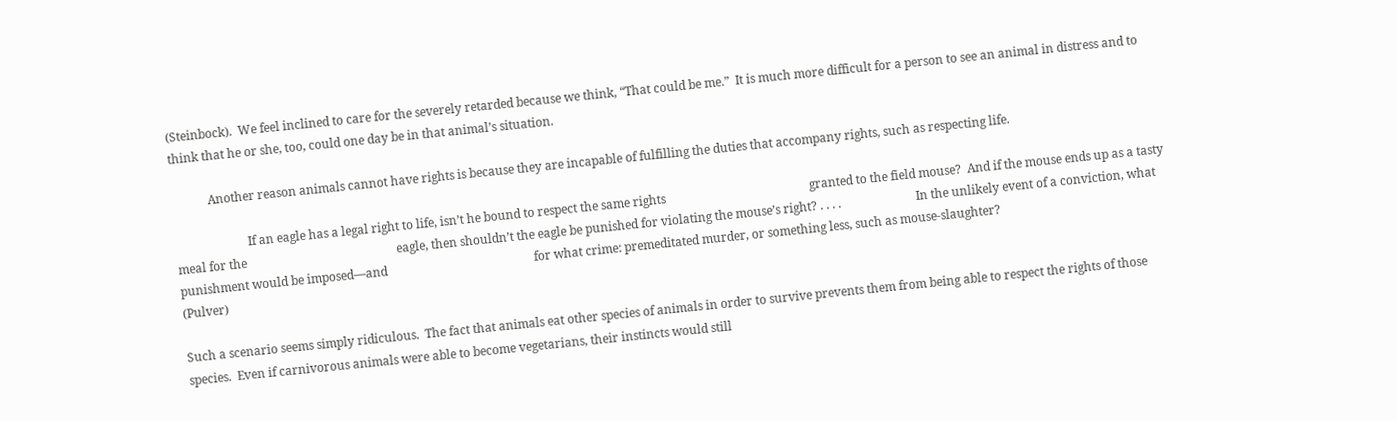(Steinbock).  We feel inclined to care for the severely retarded because we think, “That could be me.”  It is much more difficult for a person to see an animal in distress and to think that he or she, too, could one day be in that animal’s situation.

            Another reason animals cannot have rights is because they are incapable of fulfilling the duties that accompany rights, such as respecting life.

                        If an eagle has a legal right to life, isn’t he bound to respect the same rights                                                granted to the field mouse?  And if the mouse ends up as a tasty meal for the                                                  eagle, then shouldn’t the eagle be punished for violating the mouse’s right? . . . .                         In the unlikely event of a conviction, what punishment would be imposed—and                                                 for what crime: premeditated murder, or something less, such as mouse-slaughter?                                           (Pulver)

Such a scenario seems simply ridiculous.  The fact that animals eat other species of animals in order to survive prevents them from being able to respect the rights of those species.  Even if carnivorous animals were able to become vegetarians, their instincts would still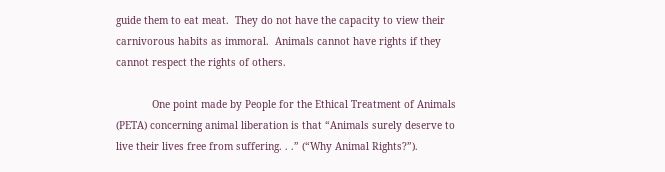guide them to eat meat.  They do not have the capacity to view their carnivorous habits as immoral.  Animals cannot have rights if they cannot respect the rights of others.

            One point made by People for the Ethical Treatment of Animals (PETA) concerning animal liberation is that “Animals surely deserve to live their lives free from suffering. . .” (“Why Animal Rights?”).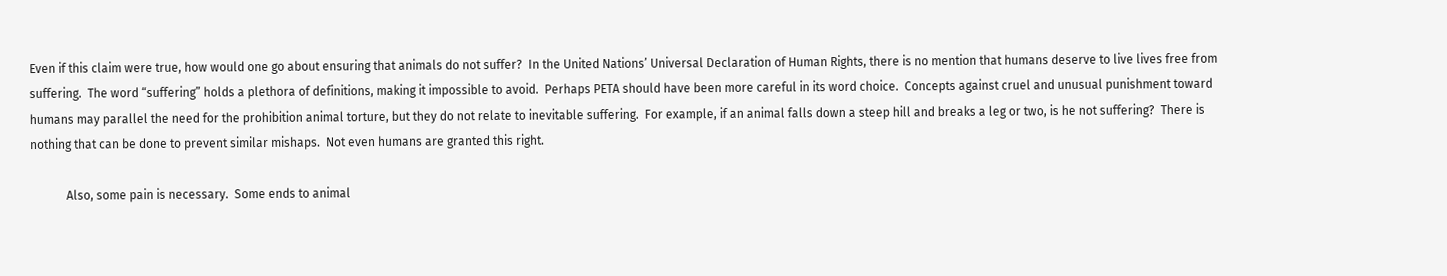Even if this claim were true, how would one go about ensuring that animals do not suffer?  In the United Nations’ Universal Declaration of Human Rights, there is no mention that humans deserve to live lives free from suffering.  The word “suffering” holds a plethora of definitions, making it impossible to avoid.  Perhaps PETA should have been more careful in its word choice.  Concepts against cruel and unusual punishment toward humans may parallel the need for the prohibition animal torture, but they do not relate to inevitable suffering.  For example, if an animal falls down a steep hill and breaks a leg or two, is he not suffering?  There is nothing that can be done to prevent similar mishaps.  Not even humans are granted this right.

            Also, some pain is necessary.  Some ends to animal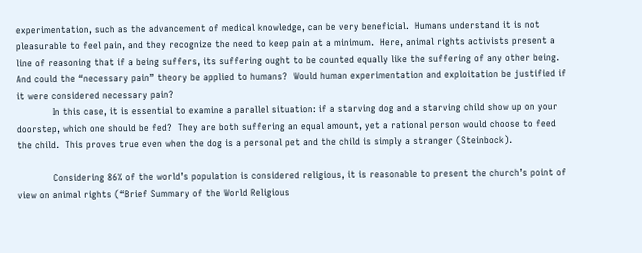experimentation, such as the advancement of medical knowledge, can be very beneficial.  Humans understand it is not pleasurable to feel pain, and they recognize the need to keep pain at a minimum.  Here, animal rights activists present a line of reasoning that if a being suffers, its suffering ought to be counted equally like the suffering of any other being.  And could the “necessary pain” theory be applied to humans?  Would human experimentation and exploitation be justified if it were considered necessary pain?
            In this case, it is essential to examine a parallel situation: if a starving dog and a starving child show up on your doorstep, which one should be fed?  They are both suffering an equal amount, yet a rational person would choose to feed the child.  This proves true even when the dog is a personal pet and the child is simply a stranger (Steinbock).

            Considering 86% of the world’s population is considered religious, it is reasonable to present the church’s point of view on animal rights (“Brief Summary of the World Religious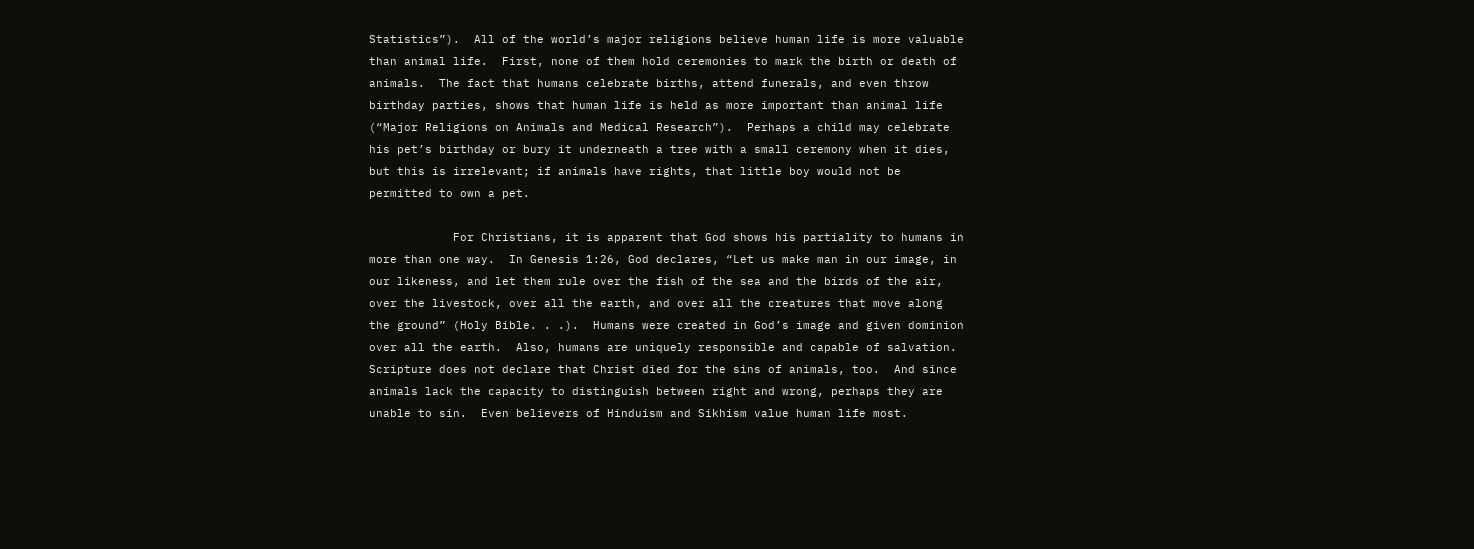Statistics”).  All of the world’s major religions believe human life is more valuable than animal life.  First, none of them hold ceremonies to mark the birth or death of animals.  The fact that humans celebrate births, attend funerals, and even throw birthday parties, shows that human life is held as more important than animal life (“Major Religions on Animals and Medical Research”).  Perhaps a child may celebrate his pet’s birthday or bury it underneath a tree with a small ceremony when it dies, but this is irrelevant; if animals have rights, that little boy would not be permitted to own a pet.

            For Christians, it is apparent that God shows his partiality to humans in more than one way.  In Genesis 1:26, God declares, “Let us make man in our image, in our likeness, and let them rule over the fish of the sea and the birds of the air, over the livestock, over all the earth, and over all the creatures that move along the ground” (Holy Bible. . .).  Humans were created in God’s image and given dominion over all the earth.  Also, humans are uniquely responsible and capable of salvation.  Scripture does not declare that Christ died for the sins of animals, too.  And since animals lack the capacity to distinguish between right and wrong, perhaps they are unable to sin.  Even believers of Hinduism and Sikhism value human life most.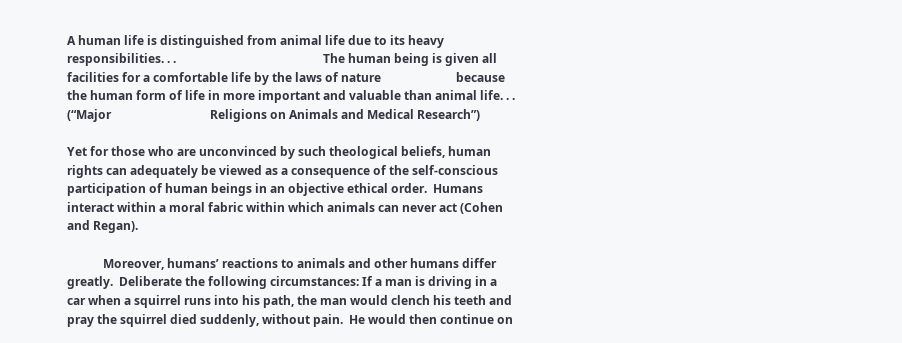A human life is distinguished from animal life due to its heavy responsibilities. . .                                                 The human being is given all facilities for a comfortable life by the laws of nature                         because the human form of life in more important and valuable than animal life. . . (“Major                                 Religions on Animals and Medical Research”)

Yet for those who are unconvinced by such theological beliefs, human rights can adequately be viewed as a consequence of the self-conscious participation of human beings in an objective ethical order.  Humans interact within a moral fabric within which animals can never act (Cohen and Regan).

            Moreover, humans’ reactions to animals and other humans differ greatly.  Deliberate the following circumstances: If a man is driving in a car when a squirrel runs into his path, the man would clench his teeth and pray the squirrel died suddenly, without pain.  He would then continue on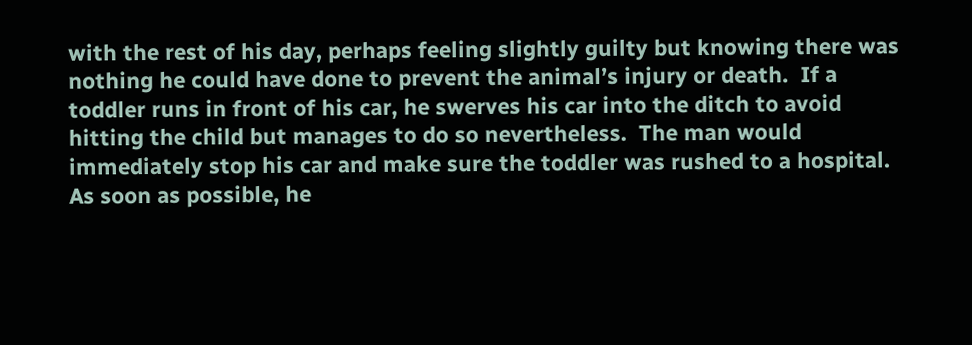with the rest of his day, perhaps feeling slightly guilty but knowing there was nothing he could have done to prevent the animal’s injury or death.  If a toddler runs in front of his car, he swerves his car into the ditch to avoid hitting the child but manages to do so nevertheless.  The man would immediately stop his car and make sure the toddler was rushed to a hospital.  As soon as possible, he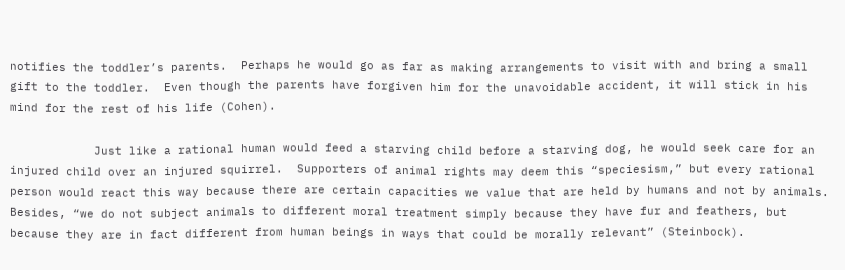notifies the toddler’s parents.  Perhaps he would go as far as making arrangements to visit with and bring a small gift to the toddler.  Even though the parents have forgiven him for the unavoidable accident, it will stick in his mind for the rest of his life (Cohen).

            Just like a rational human would feed a starving child before a starving dog, he would seek care for an injured child over an injured squirrel.  Supporters of animal rights may deem this “speciesism,” but every rational person would react this way because there are certain capacities we value that are held by humans and not by animals.  Besides, “we do not subject animals to different moral treatment simply because they have fur and feathers, but because they are in fact different from human beings in ways that could be morally relevant” (Steinbock).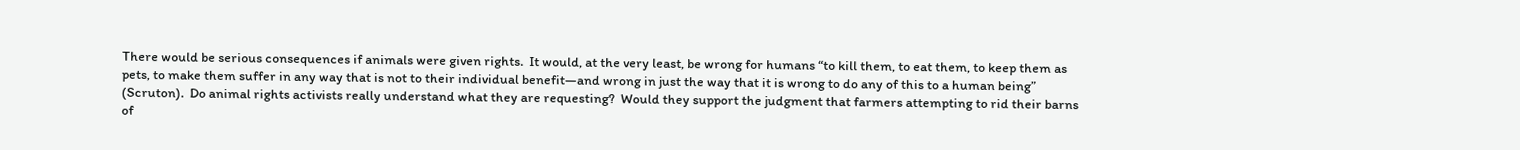There would be serious consequences if animals were given rights.  It would, at the very least, be wrong for humans “to kill them, to eat them, to keep them as pets, to make them suffer in any way that is not to their individual benefit—and wrong in just the way that it is wrong to do any of this to a human being” (Scruton).  Do animal rights activists really understand what they are requesting?  Would they support the judgment that farmers attempting to rid their barns of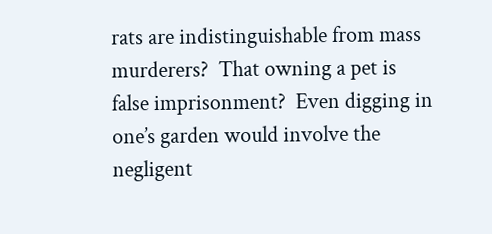rats are indistinguishable from mass murderers?  That owning a pet is false imprisonment?  Even digging in one’s garden would involve the negligent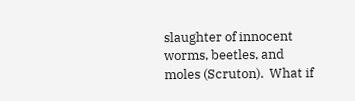slaughter of innocent worms, beetles, and moles (Scruton).  What if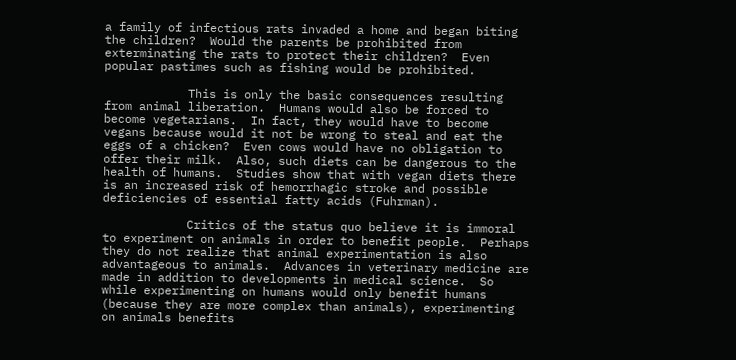a family of infectious rats invaded a home and began biting the children?  Would the parents be prohibited from exterminating the rats to protect their children?  Even popular pastimes such as fishing would be prohibited.

            This is only the basic consequences resulting from animal liberation.  Humans would also be forced to become vegetarians.  In fact, they would have to become vegans because would it not be wrong to steal and eat the eggs of a chicken?  Even cows would have no obligation to offer their milk.  Also, such diets can be dangerous to the health of humans.  Studies show that with vegan diets there is an increased risk of hemorrhagic stroke and possible deficiencies of essential fatty acids (Fuhrman).

            Critics of the status quo believe it is immoral to experiment on animals in order to benefit people.  Perhaps they do not realize that animal experimentation is also advantageous to animals.  Advances in veterinary medicine are made in addition to developments in medical science.  So while experimenting on humans would only benefit humans (because they are more complex than animals), experimenting on animals benefits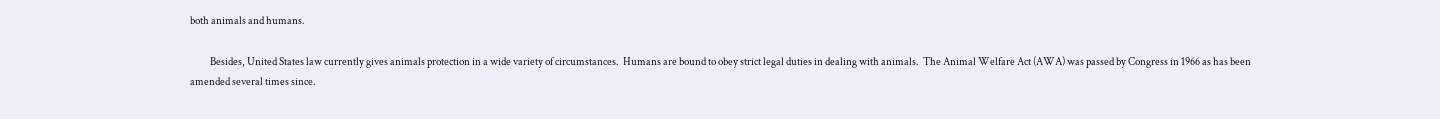both animals and humans.

          Besides, United States law currently gives animals protection in a wide variety of circumstances.  Humans are bound to obey strict legal duties in dealing with animals.  The Animal Welfare Act (AWA) was passed by Congress in 1966 as has been amended several times since.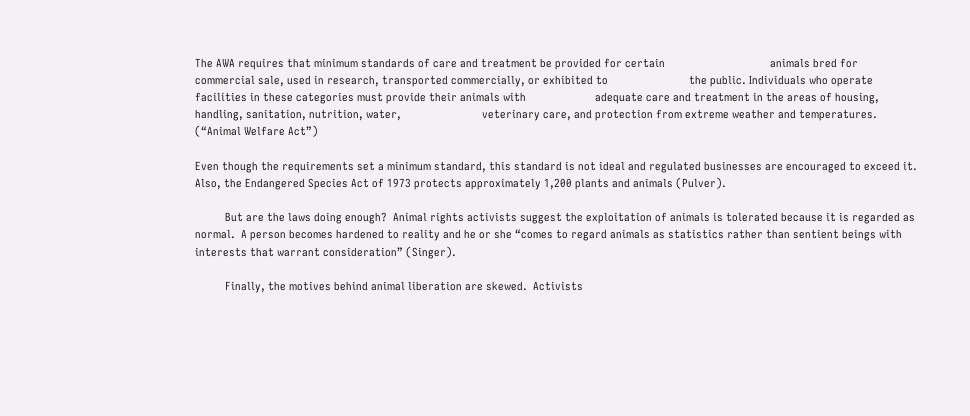The AWA requires that minimum standards of care and treatment be provided for certain                                   animals bred for commercial sale, used in research, transported commercially, or exhibited to                           the public. Individuals who operate facilities in these categories must provide their animals with                       adequate care and treatment in the areas of housing, handling, sanitation, nutrition, water,                           veterinary care, and protection from extreme weather and temperatures. (“Animal Welfare Act”)

Even though the requirements set a minimum standard, this standard is not ideal and regulated businesses are encouraged to exceed it.  Also, the Endangered Species Act of 1973 protects approximately 1,200 plants and animals (Pulver).

          But are the laws doing enough?  Animal rights activists suggest the exploitation of animals is tolerated because it is regarded as normal.  A person becomes hardened to reality and he or she “comes to regard animals as statistics rather than sentient beings with interests that warrant consideration” (Singer).

          Finally, the motives behind animal liberation are skewed.  Activists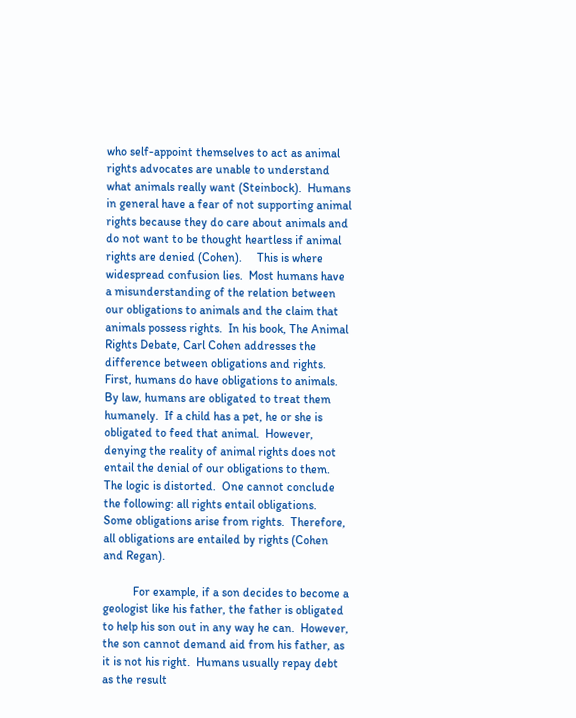who self-appoint themselves to act as animal rights advocates are unable to understand what animals really want (Steinbock).  Humans in general have a fear of not supporting animal rights because they do care about animals and do not want to be thought heartless if animal rights are denied (Cohen).     This is where widespread confusion lies.  Most humans have a misunderstanding of the relation between our obligations to animals and the claim that animals possess rights.  In his book, The Animal Rights Debate, Carl Cohen addresses the difference between obligations and rights.  First, humans do have obligations to animals.  By law, humans are obligated to treat them humanely.  If a child has a pet, he or she is obligated to feed that animal.  However, denying the reality of animal rights does not entail the denial of our obligations to them.  The logic is distorted.  One cannot conclude the following: all rights entail obligations.  Some obligations arise from rights.  Therefore, all obligations are entailed by rights (Cohen and Regan).

          For example, if a son decides to become a geologist like his father, the father is obligated to help his son out in any way he can.  However, the son cannot demand aid from his father, as it is not his right.  Humans usually repay debt as the result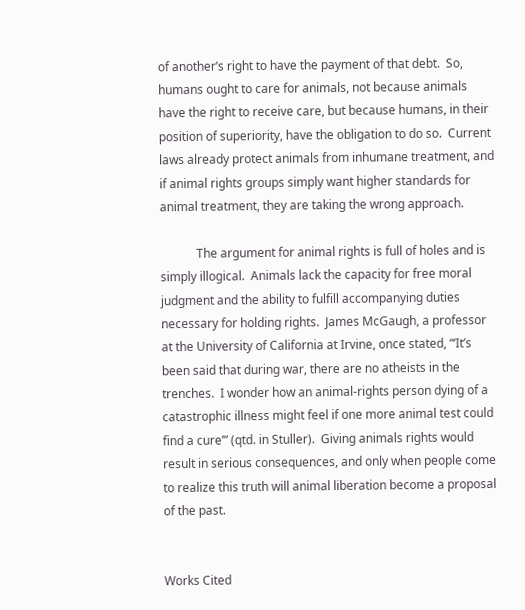of another’s right to have the payment of that debt.  So, humans ought to care for animals, not because animals have the right to receive care, but because humans, in their position of superiority, have the obligation to do so.  Current laws already protect animals from inhumane treatment, and if animal rights groups simply want higher standards for animal treatment, they are taking the wrong approach.

            The argument for animal rights is full of holes and is simply illogical.  Animals lack the capacity for free moral judgment and the ability to fulfill accompanying duties necessary for holding rights.  James McGaugh, a professor at the University of California at Irvine, once stated, “‘It’s been said that during war, there are no atheists in the trenches.  I wonder how an animal-rights person dying of a catastrophic illness might feel if one more animal test could find a cure’” (qtd. in Stuller).  Giving animals rights would result in serious consequences, and only when people come to realize this truth will animal liberation become a proposal of the past.


Works Cited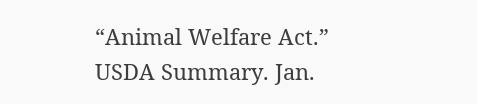“Animal Welfare Act.” USDA Summary. Jan.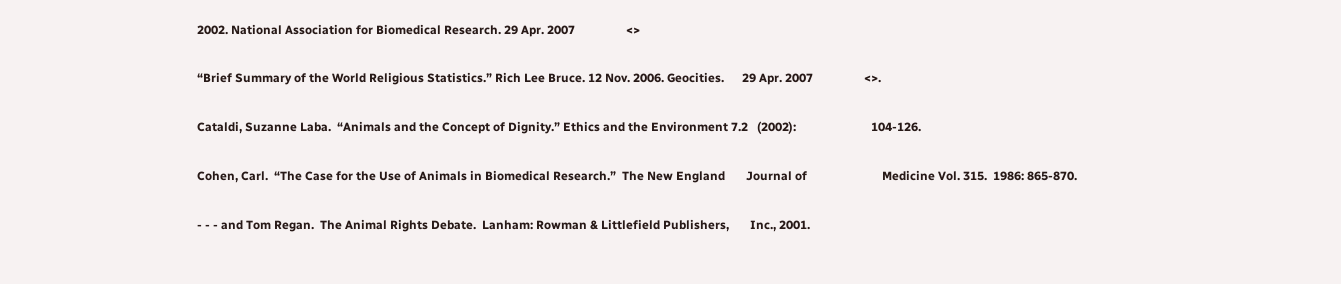2002. National Association for Biomedical Research. 29 Apr. 2007                 <>

“Brief Summary of the World Religious Statistics.” Rich Lee Bruce. 12 Nov. 2006. Geocities.      29 Apr. 2007                 <>.

Cataldi, Suzanne Laba.  “Animals and the Concept of Dignity.” Ethics and the Environment 7.2   (2002):                         104-126.

Cohen, Carl.  “The Case for the Use of Animals in Biomedical Research.”  The New England       Journal of                         Medicine Vol. 315.  1986: 865-870.

- - - and Tom Regan.  The Animal Rights Debate.  Lanham: Rowman & Littlefield Publishers,       Inc., 2001.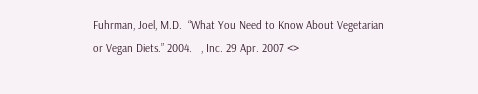Fuhrman, Joel, M.D.  “What You Need to Know About Vegetarian or Vegan Diets.” 2004.   , Inc. 29 Apr. 2007 <>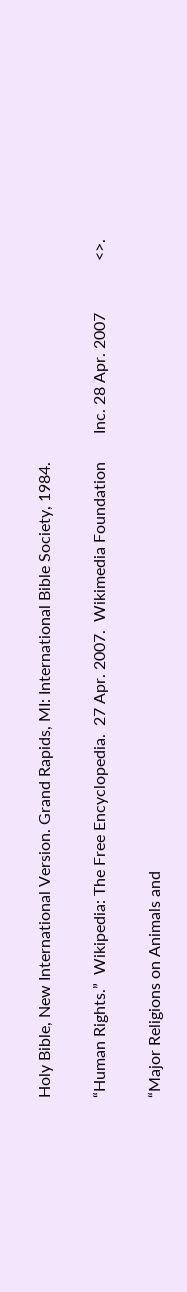Holy Bible, New International Version. Grand Rapids, MI: International Bible Society, 1984.

“Human Rights.”  Wikipedia: The Free Encyclopedia.  27 Apr. 2007.  Wikimedia Foundation       Inc. 28 Apr. 2007             <>.

“Major Religions on Animals and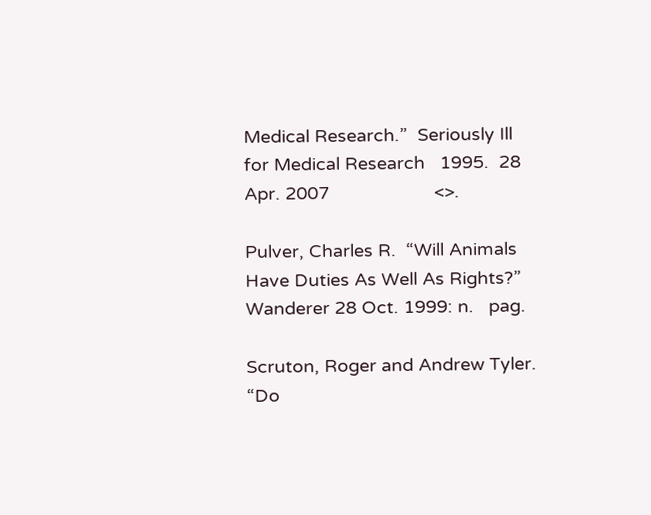Medical Research.”  Seriously Ill for Medical Research   1995.  28 Apr. 2007                     <>.

Pulver, Charles R.  “Will Animals Have Duties As Well As Rights?” Wanderer 28 Oct. 1999: n.   pag.

Scruton, Roger and Andrew Tyler.  “Do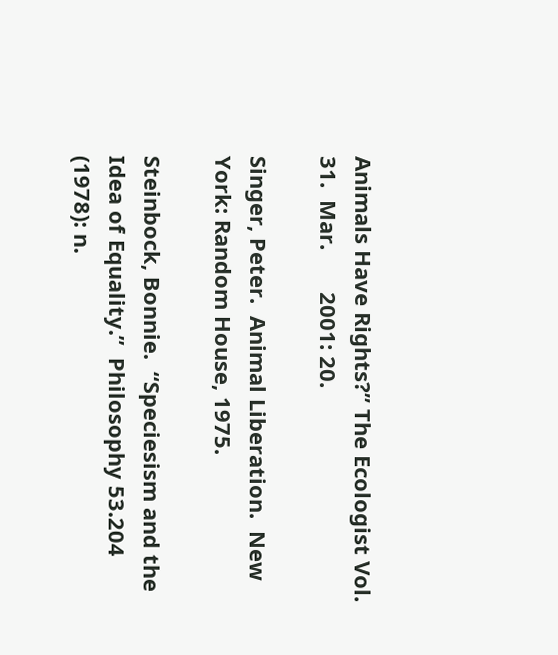Animals Have Rights?” The Ecologist Vol. 31.  Mar.       2001: 20.

Singer, Peter.  Animal Liberation.  New York: Random House, 1975.

Steinbock, Bonnie.  “Speciesism and the Idea of Equality.”  Philosophy 53.204 (1978): n.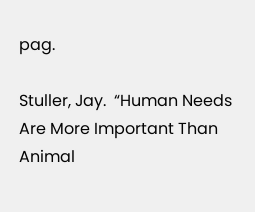pag.

Stuller, Jay.  “Human Needs Are More Important Than Animal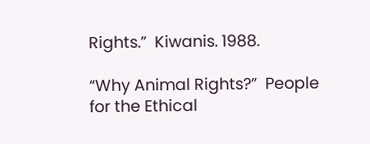Rights.”  Kiwanis. 1988.

“Why Animal Rights?”  People for the Ethical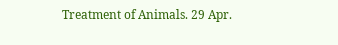Treatment of Animals. 29 Apr.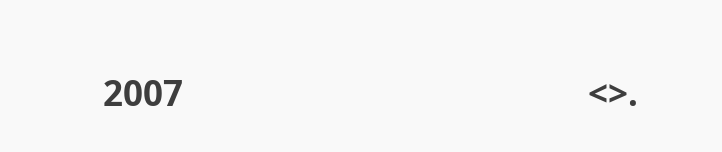2007                                             <>.